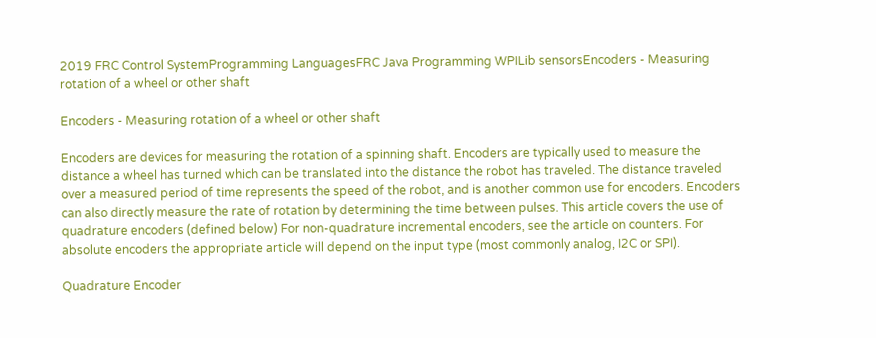2019 FRC Control SystemProgramming LanguagesFRC Java Programming WPILib sensorsEncoders - Measuring rotation of a wheel or other shaft

Encoders - Measuring rotation of a wheel or other shaft

Encoders are devices for measuring the rotation of a spinning shaft. Encoders are typically used to measure the distance a wheel has turned which can be translated into the distance the robot has traveled. The distance traveled over a measured period of time represents the speed of the robot, and is another common use for encoders. Encoders can also directly measure the rate of rotation by determining the time between pulses. This article covers the use of quadrature encoders (defined below) For non-quadrature incremental encoders, see the article on counters. For absolute encoders the appropriate article will depend on the input type (most commonly analog, I2C or SPI).

Quadrature Encoder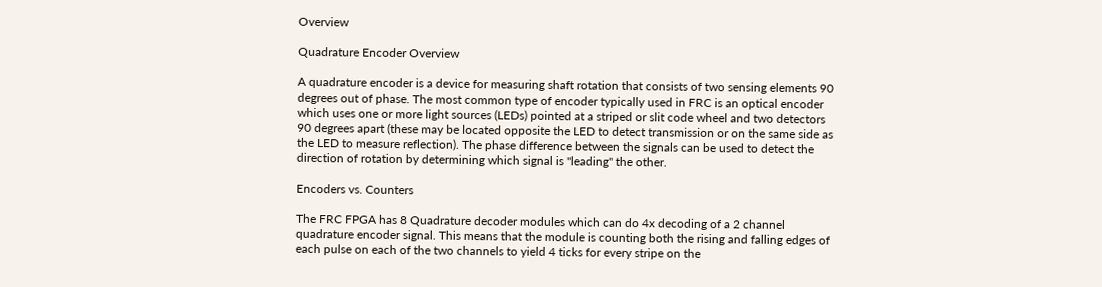Overview

Quadrature Encoder Overview

A quadrature encoder is a device for measuring shaft rotation that consists of two sensing elements 90 degrees out of phase. The most common type of encoder typically used in FRC is an optical encoder which uses one or more light sources (LEDs) pointed at a striped or slit code wheel and two detectors 90 degrees apart (these may be located opposite the LED to detect transmission or on the same side as the LED to measure reflection). The phase difference between the signals can be used to detect the direction of rotation by determining which signal is "leading" the other.

Encoders vs. Counters

The FRC FPGA has 8 Quadrature decoder modules which can do 4x decoding of a 2 channel quadrature encoder signal. This means that the module is counting both the rising and falling edges of each pulse on each of the two channels to yield 4 ticks for every stripe on the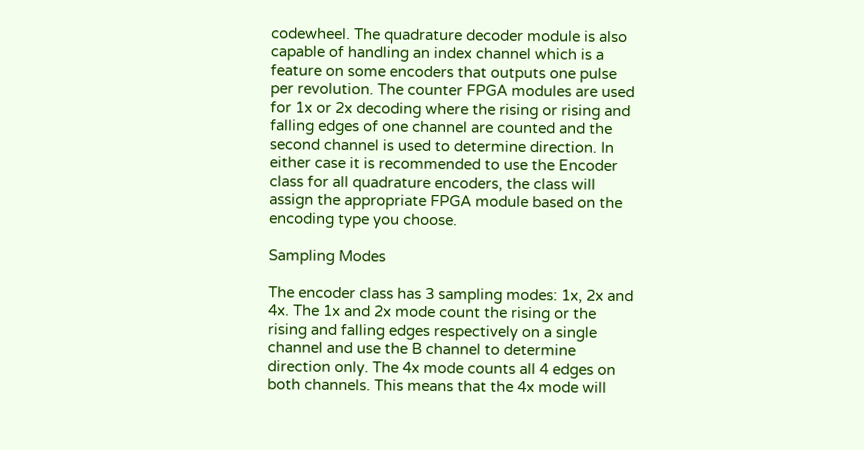codewheel. The quadrature decoder module is also capable of handling an index channel which is a feature on some encoders that outputs one pulse per revolution. The counter FPGA modules are used for 1x or 2x decoding where the rising or rising and falling edges of one channel are counted and the second channel is used to determine direction. In either case it is recommended to use the Encoder class for all quadrature encoders, the class will assign the appropriate FPGA module based on the encoding type you choose.

Sampling Modes

The encoder class has 3 sampling modes: 1x, 2x and 4x. The 1x and 2x mode count the rising or the rising and falling edges respectively on a single channel and use the B channel to determine direction only. The 4x mode counts all 4 edges on both channels. This means that the 4x mode will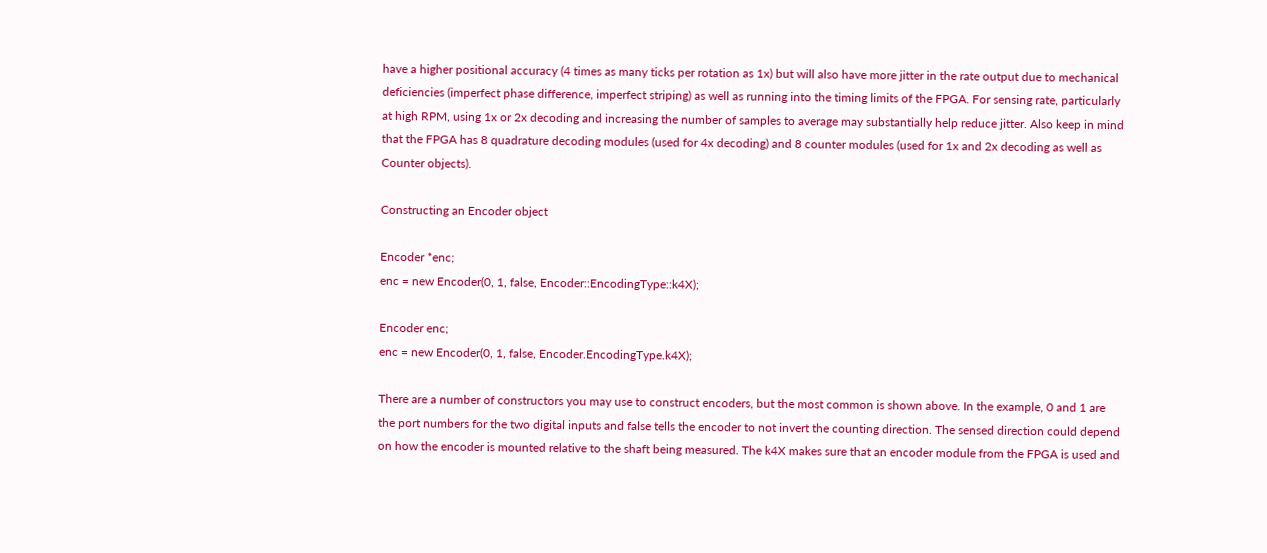have a higher positional accuracy (4 times as many ticks per rotation as 1x) but will also have more jitter in the rate output due to mechanical deficiencies (imperfect phase difference, imperfect striping) as well as running into the timing limits of the FPGA. For sensing rate, particularly at high RPM, using 1x or 2x decoding and increasing the number of samples to average may substantially help reduce jitter. Also keep in mind that the FPGA has 8 quadrature decoding modules (used for 4x decoding) and 8 counter modules (used for 1x and 2x decoding as well as Counter objects).

Constructing an Encoder object

Encoder *enc;
enc = new Encoder(0, 1, false, Encoder::EncodingType::k4X);

Encoder enc;
enc = new Encoder(0, 1, false, Encoder.EncodingType.k4X);

There are a number of constructors you may use to construct encoders, but the most common is shown above. In the example, 0 and 1 are the port numbers for the two digital inputs and false tells the encoder to not invert the counting direction. The sensed direction could depend on how the encoder is mounted relative to the shaft being measured. The k4X makes sure that an encoder module from the FPGA is used and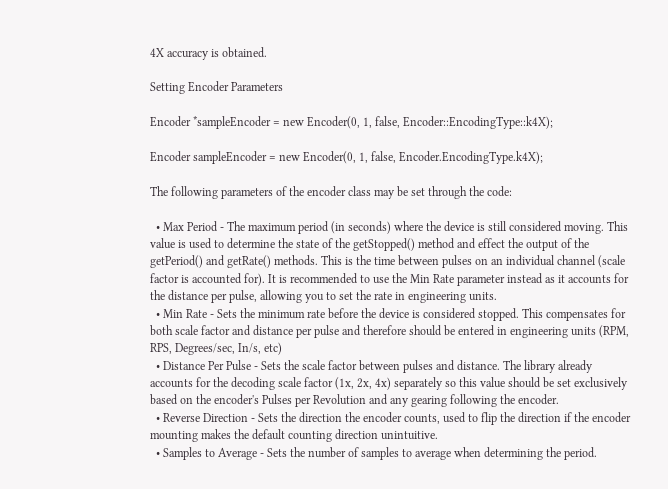4X accuracy is obtained.

Setting Encoder Parameters

Encoder *sampleEncoder = new Encoder(0, 1, false, Encoder::EncodingType::k4X);

Encoder sampleEncoder = new Encoder(0, 1, false, Encoder.EncodingType.k4X);

The following parameters of the encoder class may be set through the code:

  • Max Period - The maximum period (in seconds) where the device is still considered moving. This value is used to determine the state of the getStopped() method and effect the output of the getPeriod() and getRate() methods. This is the time between pulses on an individual channel (scale factor is accounted for). It is recommended to use the Min Rate parameter instead as it accounts for the distance per pulse, allowing you to set the rate in engineering units.
  • Min Rate - Sets the minimum rate before the device is considered stopped. This compensates for both scale factor and distance per pulse and therefore should be entered in engineering units (RPM, RPS, Degrees/sec, In/s, etc)
  • Distance Per Pulse - Sets the scale factor between pulses and distance. The library already accounts for the decoding scale factor (1x, 2x, 4x) separately so this value should be set exclusively based on the encoder's Pulses per Revolution and any gearing following the encoder.
  • Reverse Direction - Sets the direction the encoder counts, used to flip the direction if the encoder mounting makes the default counting direction unintuitive.
  • Samples to Average - Sets the number of samples to average when determining the period.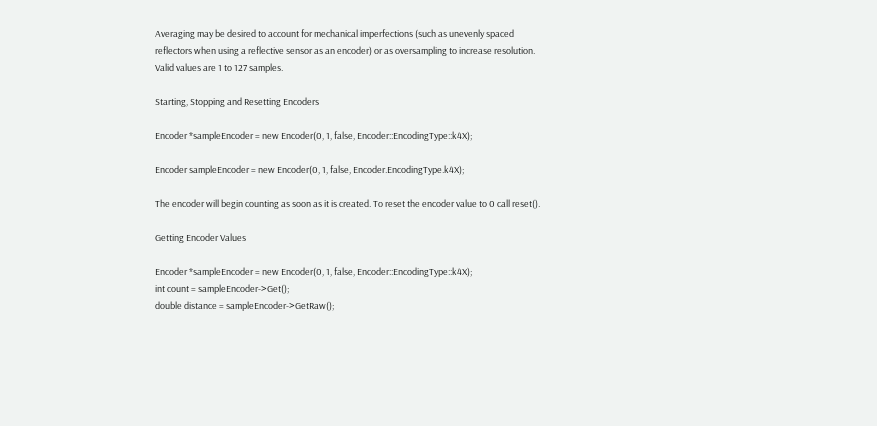Averaging may be desired to account for mechanical imperfections (such as unevenly spaced reflectors when using a reflective sensor as an encoder) or as oversampling to increase resolution. Valid values are 1 to 127 samples.

Starting, Stopping and Resetting Encoders

Encoder *sampleEncoder = new Encoder(0, 1, false, Encoder::EncodingType::k4X);

Encoder sampleEncoder = new Encoder(0, 1, false, Encoder.EncodingType.k4X);

The encoder will begin counting as soon as it is created. To reset the encoder value to 0 call reset().

Getting Encoder Values

Encoder *sampleEncoder = new Encoder(0, 1, false, Encoder::EncodingType::k4X);
int count = sampleEncoder->Get();
double distance = sampleEncoder->GetRaw();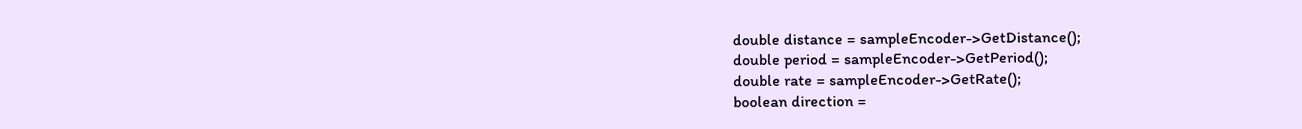double distance = sampleEncoder->GetDistance();
double period = sampleEncoder->GetPeriod();
double rate = sampleEncoder->GetRate();
boolean direction =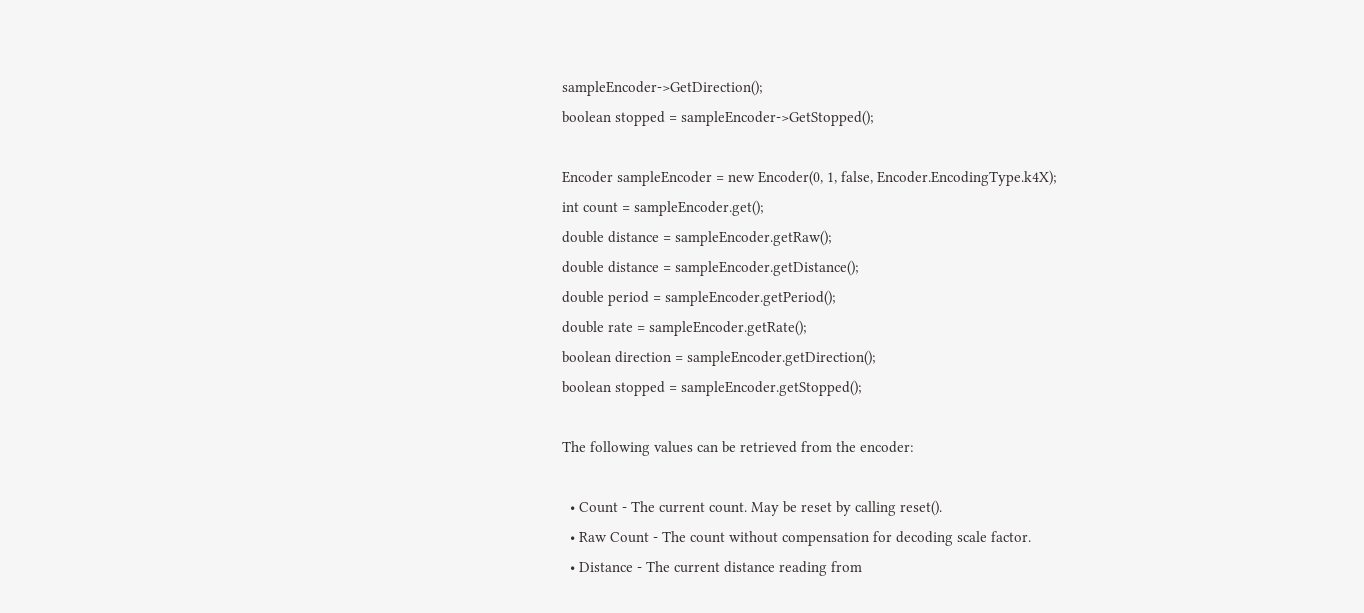sampleEncoder->GetDirection();
boolean stopped = sampleEncoder->GetStopped();

Encoder sampleEncoder = new Encoder(0, 1, false, Encoder.EncodingType.k4X);
int count = sampleEncoder.get();
double distance = sampleEncoder.getRaw();
double distance = sampleEncoder.getDistance();
double period = sampleEncoder.getPeriod();
double rate = sampleEncoder.getRate();
boolean direction = sampleEncoder.getDirection();
boolean stopped = sampleEncoder.getStopped();

The following values can be retrieved from the encoder:

  • Count - The current count. May be reset by calling reset().
  • Raw Count - The count without compensation for decoding scale factor.
  • Distance - The current distance reading from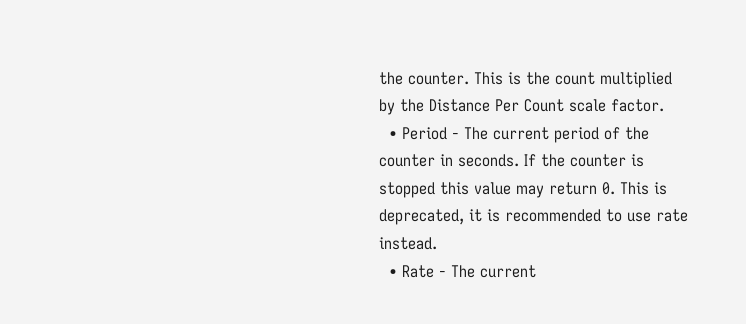the counter. This is the count multiplied by the Distance Per Count scale factor.
  • Period - The current period of the counter in seconds. If the counter is stopped this value may return 0. This is deprecated, it is recommended to use rate instead.
  • Rate - The current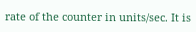rate of the counter in units/sec. It is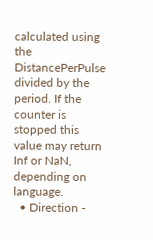calculated using the DistancePerPulse divided by the period. If the counter is stopped this value may return Inf or NaN, depending on language.
  • Direction -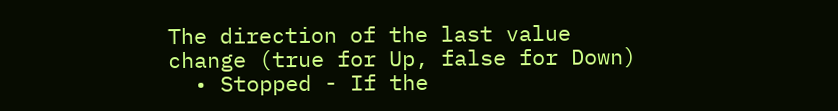The direction of the last value change (true for Up, false for Down)
  • Stopped - If the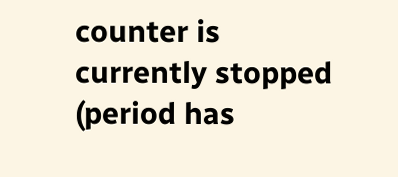counter is currently stopped (period has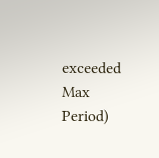exceeded Max Period)